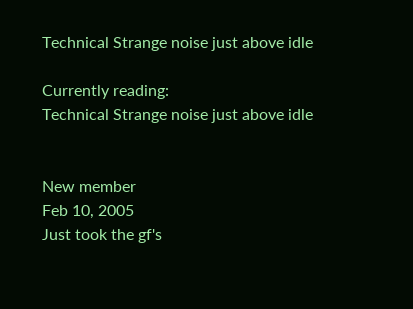Technical Strange noise just above idle

Currently reading:
Technical Strange noise just above idle


New member
Feb 10, 2005
Just took the gf's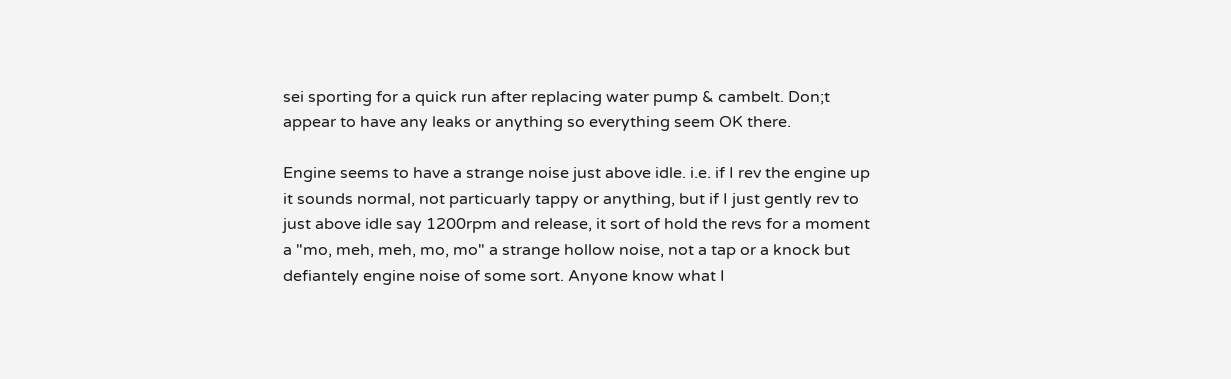sei sporting for a quick run after replacing water pump & cambelt. Don;t appear to have any leaks or anything so everything seem OK there.

Engine seems to have a strange noise just above idle. i.e. if I rev the engine up it sounds normal, not particuarly tappy or anything, but if I just gently rev to just above idle say 1200rpm and release, it sort of hold the revs for a moment a "mo, meh, meh, mo, mo" a strange hollow noise, not a tap or a knock but defiantely engine noise of some sort. Anyone know what I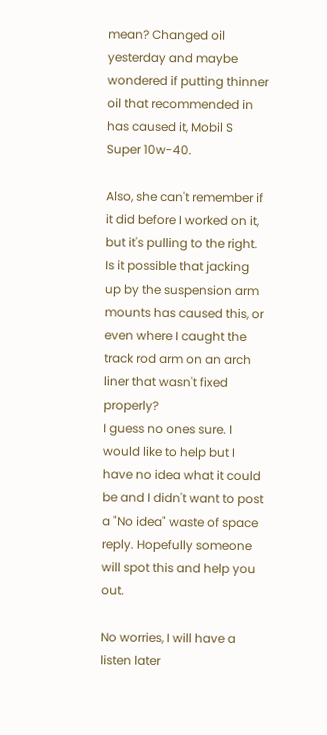mean? Changed oil yesterday and maybe wondered if putting thinner oil that recommended in has caused it, Mobil S Super 10w-40.

Also, she can't remember if it did before I worked on it, but it's pulling to the right. Is it possible that jacking up by the suspension arm mounts has caused this, or even where I caught the track rod arm on an arch liner that wasn't fixed properly?
I guess no ones sure. I would like to help but I have no idea what it could be and I didn't want to post a "No idea" waste of space reply. Hopefully someone will spot this and help you out.

No worries, I will have a listen later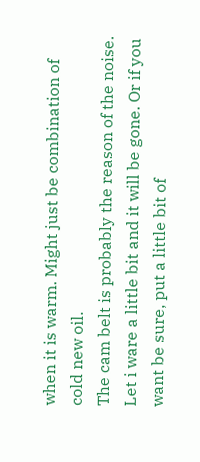when it is warm. Might just be combination of cold new oil.
The cam belt is probably the reason of the noise. Let i ware a little bit and it will be gone. Or if you want be sure, put a little bit of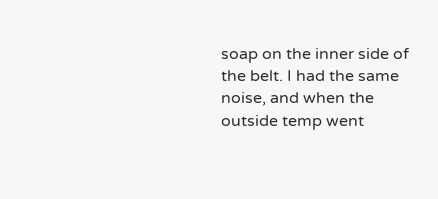soap on the inner side of the belt. I had the same noise, and when the outside temp went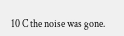10 C the noise was gone.